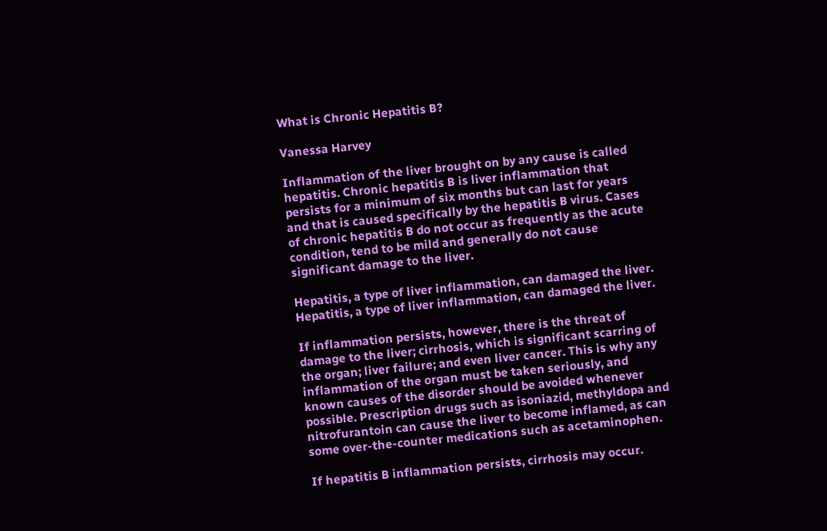What is Chronic Hepatitis B?

Vanessa Harvey

Inflammation of the liver brought on by any cause is called hepatitis. Chronic hepatitis B is liver inflammation that persists for a minimum of six months but can last for years and that is caused specifically by the hepatitis B virus. Cases of chronic hepatitis B do not occur as frequently as the acute condition, tend to be mild and generally do not cause significant damage to the liver.

Hepatitis, a type of liver inflammation, can damaged the liver.
Hepatitis, a type of liver inflammation, can damaged the liver.

If inflammation persists, however, there is the threat of damage to the liver; cirrhosis, which is significant scarring of the organ; liver failure; and even liver cancer. This is why any inflammation of the organ must be taken seriously, and known causes of the disorder should be avoided whenever possible. Prescription drugs such as isoniazid, methyldopa and nitrofurantoin can cause the liver to become inflamed, as can some over-the-counter medications such as acetaminophen.

If hepatitis B inflammation persists, cirrhosis may occur.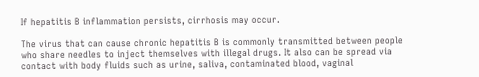If hepatitis B inflammation persists, cirrhosis may occur.

The virus that can cause chronic hepatitis B is commonly transmitted between people who share needles to inject themselves with illegal drugs. It also can be spread via contact with body fluids such as urine, saliva, contaminated blood, vaginal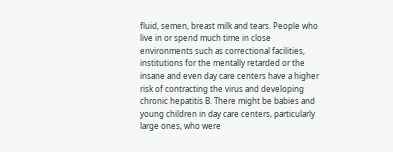fluid, semen, breast milk and tears. People who live in or spend much time in close environments such as correctional facilities, institutions for the mentally retarded or the insane and even day care centers have a higher risk of contracting the virus and developing chronic hepatitis B. There might be babies and young children in day care centers, particularly large ones, who were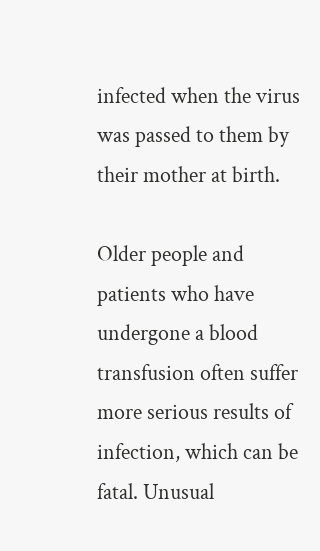infected when the virus was passed to them by their mother at birth.

Older people and patients who have undergone a blood transfusion often suffer more serious results of infection, which can be fatal. Unusual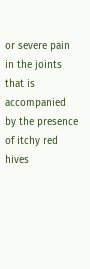or severe pain in the joints that is accompanied by the presence of itchy red hives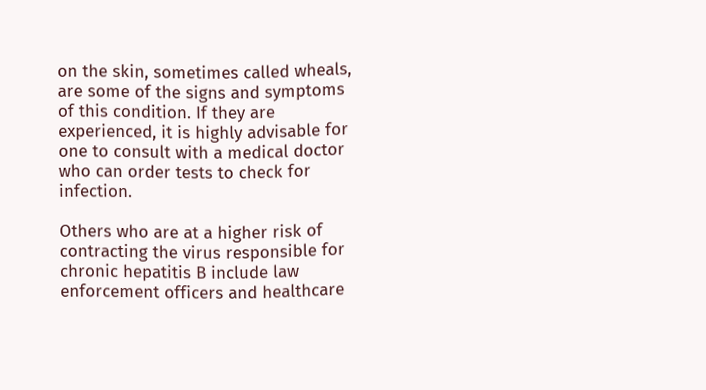on the skin, sometimes called wheals, are some of the signs and symptoms of this condition. If they are experienced, it is highly advisable for one to consult with a medical doctor who can order tests to check for infection.

Others who are at a higher risk of contracting the virus responsible for chronic hepatitis B include law enforcement officers and healthcare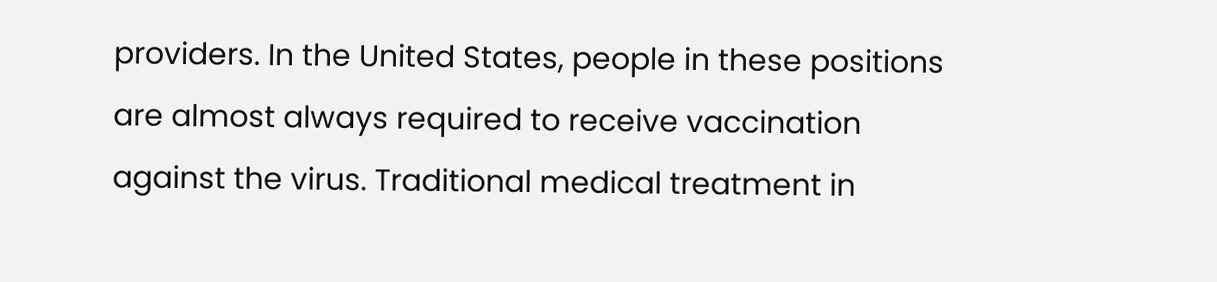providers. In the United States, people in these positions are almost always required to receive vaccination against the virus. Traditional medical treatment in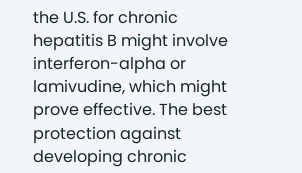the U.S. for chronic hepatitis B might involve interferon-alpha or lamivudine, which might prove effective. The best protection against developing chronic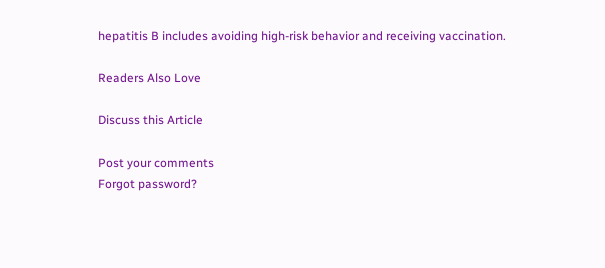hepatitis B includes avoiding high-risk behavior and receiving vaccination.

Readers Also Love

Discuss this Article

Post your comments
Forgot password?